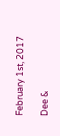February 1st, 2017

Dee &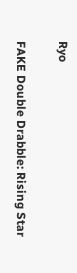Ryo

FAKE Double Drabble: Rising Star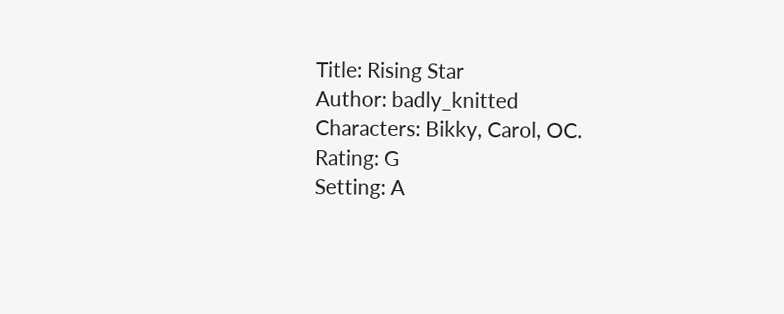Title: Rising Star
Author: badly_knitted
Characters: Bikky, Carol, OC.
Rating: G
Setting: A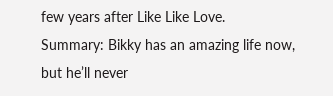few years after Like Like Love.
Summary: Bikky has an amazing life now, but he’ll never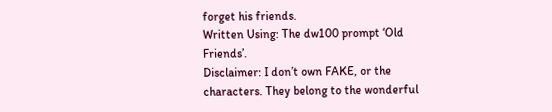forget his friends.
Written Using: The dw100 prompt ‘Old Friends’.
Disclaimer: I don’t own FAKE, or the characters. They belong to the wonderful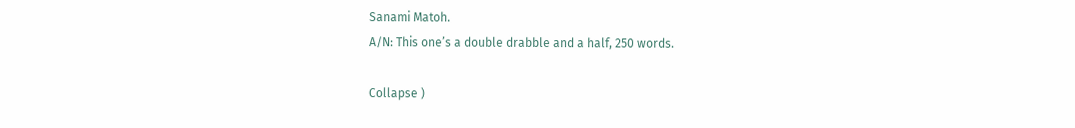Sanami Matoh.
A/N: This one’s a double drabble and a half, 250 words.

Collapse )